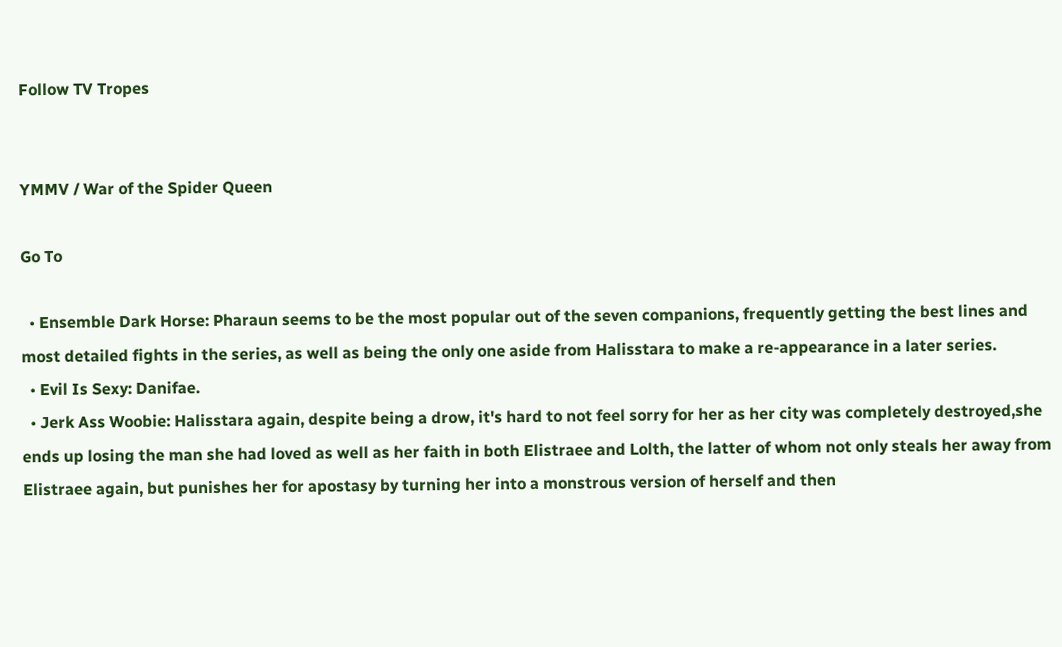Follow TV Tropes


YMMV / War of the Spider Queen

Go To

  • Ensemble Dark Horse: Pharaun seems to be the most popular out of the seven companions, frequently getting the best lines and most detailed fights in the series, as well as being the only one aside from Halisstara to make a re-appearance in a later series.
  • Evil Is Sexy: Danifae.
  • Jerk Ass Woobie: Halisstara again, despite being a drow, it's hard to not feel sorry for her as her city was completely destroyed,she ends up losing the man she had loved as well as her faith in both Elistraee and Lolth, the latter of whom not only steals her away from Elistraee again, but punishes her for apostasy by turning her into a monstrous version of herself and then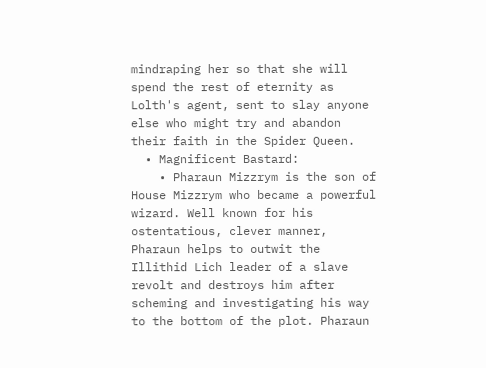mindraping her so that she will spend the rest of eternity as Lolth's agent, sent to slay anyone else who might try and abandon their faith in the Spider Queen.
  • Magnificent Bastard:
    • Pharaun Mizzrym is the son of House Mizzrym who became a powerful wizard. Well known for his ostentatious, clever manner, Pharaun helps to outwit the Illithid Lich leader of a slave revolt and destroys him after scheming and investigating his way to the bottom of the plot. Pharaun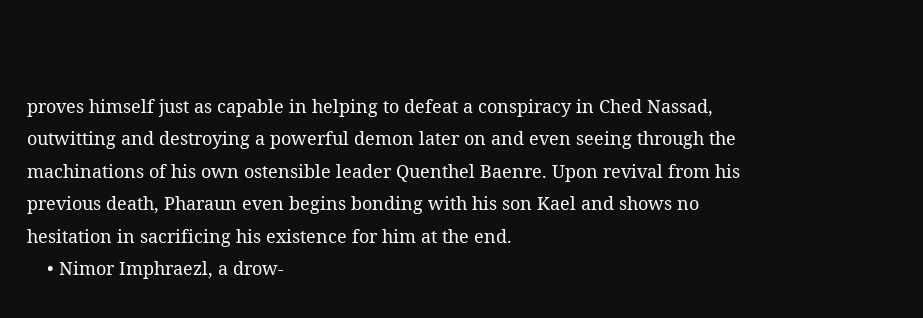proves himself just as capable in helping to defeat a conspiracy in Ched Nassad, outwitting and destroying a powerful demon later on and even seeing through the machinations of his own ostensible leader Quenthel Baenre. Upon revival from his previous death, Pharaun even begins bonding with his son Kael and shows no hesitation in sacrificing his existence for him at the end.
    • Nimor Imphraezl, a drow-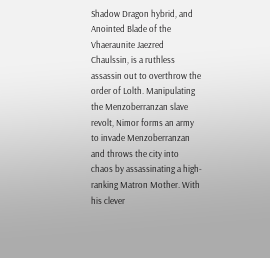Shadow Dragon hybrid, and Anointed Blade of the Vhaeraunite Jaezred Chaulssin, is a ruthless assassin out to overthrow the order of Lolth. Manipulating the Menzoberranzan slave revolt, Nimor forms an army to invade Menzoberranzan and throws the city into chaos by assassinating a high-ranking Matron Mother. With his clever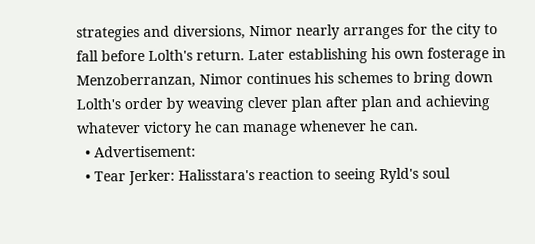strategies and diversions, Nimor nearly arranges for the city to fall before Lolth's return. Later establishing his own fosterage in Menzoberranzan, Nimor continues his schemes to bring down Lolth's order by weaving clever plan after plan and achieving whatever victory he can manage whenever he can.
  • Advertisement:
  • Tear Jerker: Halisstara's reaction to seeing Ryld's soul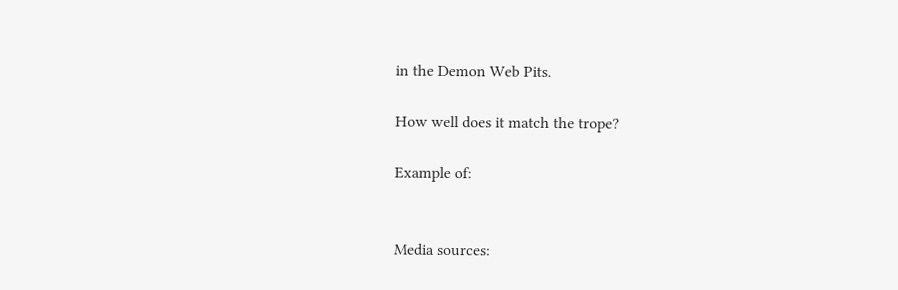in the Demon Web Pits.

How well does it match the trope?

Example of:


Media sources: